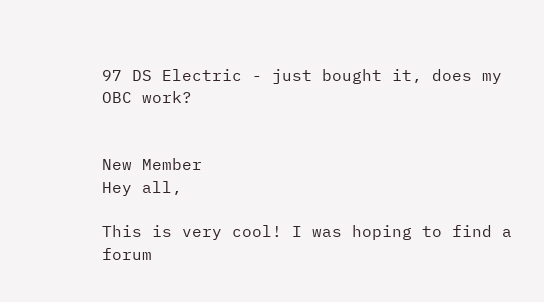97 DS Electric - just bought it, does my OBC work?


New Member
Hey all,

This is very cool! I was hoping to find a forum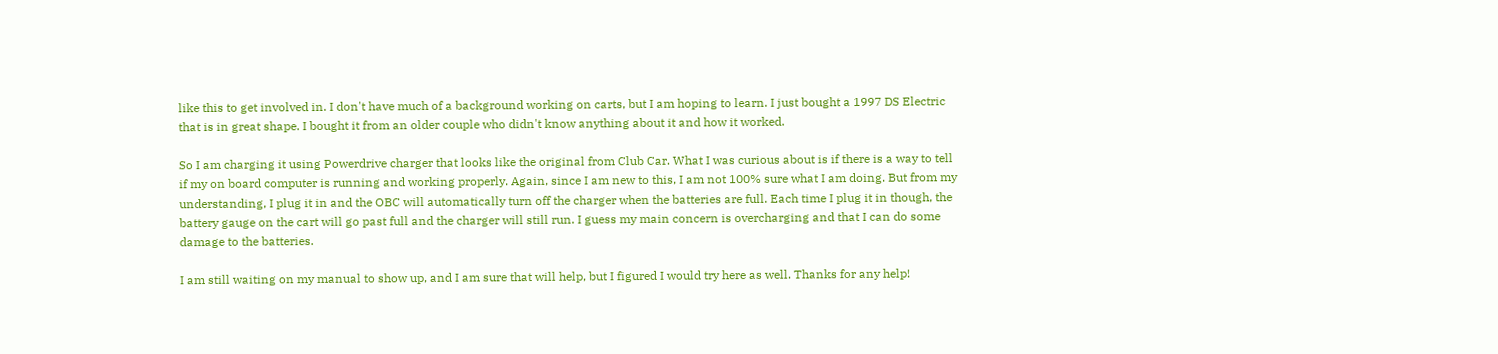like this to get involved in. I don't have much of a background working on carts, but I am hoping to learn. I just bought a 1997 DS Electric that is in great shape. I bought it from an older couple who didn't know anything about it and how it worked.

So I am charging it using Powerdrive charger that looks like the original from Club Car. What I was curious about is if there is a way to tell if my on board computer is running and working properly. Again, since I am new to this, I am not 100% sure what I am doing. But from my understanding, I plug it in and the OBC will automatically turn off the charger when the batteries are full. Each time I plug it in though, the battery gauge on the cart will go past full and the charger will still run. I guess my main concern is overcharging and that I can do some damage to the batteries.

I am still waiting on my manual to show up, and I am sure that will help, but I figured I would try here as well. Thanks for any help!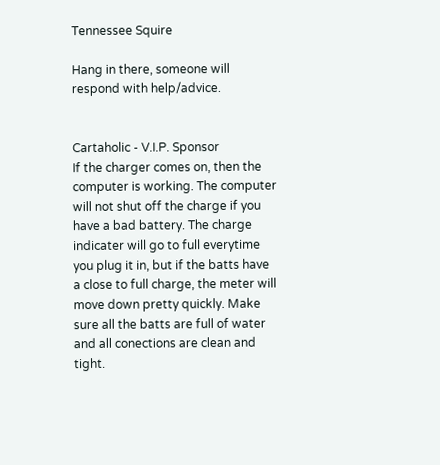Tennessee Squire

Hang in there, someone will respond with help/advice.


Cartaholic - V.I.P. Sponsor
If the charger comes on, then the computer is working. The computer will not shut off the charge if you have a bad battery. The charge indicater will go to full everytime you plug it in, but if the batts have a close to full charge, the meter will move down pretty quickly. Make sure all the batts are full of water and all conections are clean and tight.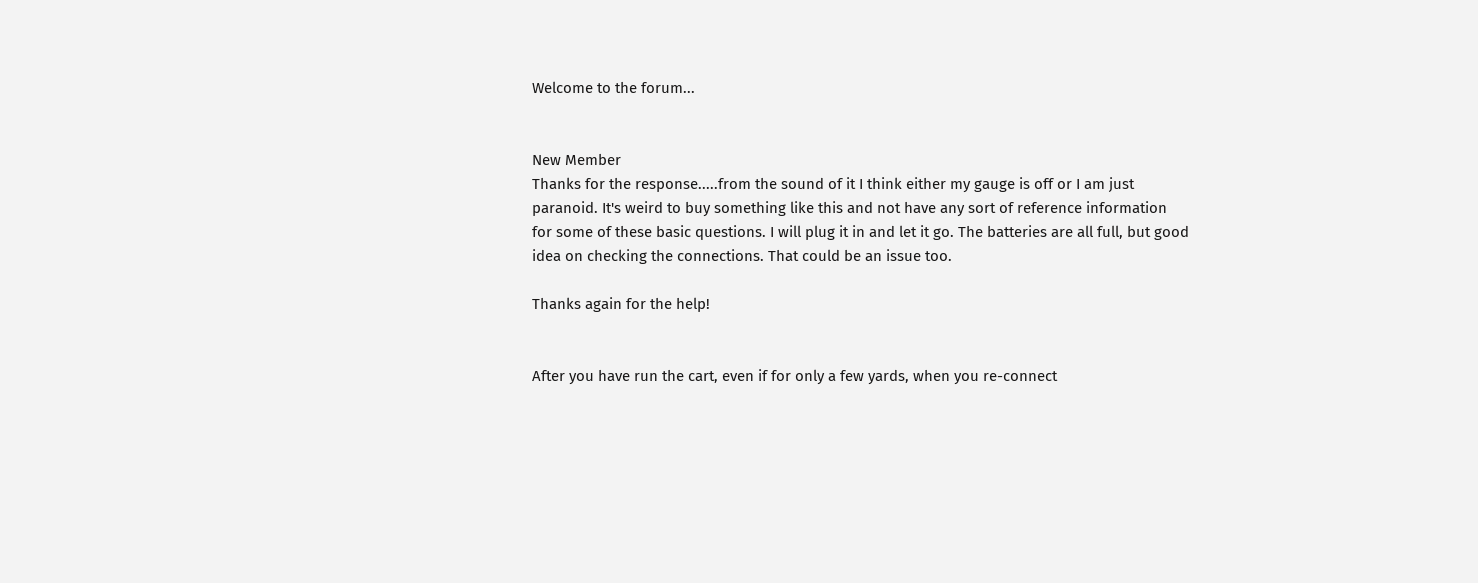Welcome to the forum...


New Member
Thanks for the response.....from the sound of it I think either my gauge is off or I am just paranoid. It's weird to buy something like this and not have any sort of reference information for some of these basic questions. I will plug it in and let it go. The batteries are all full, but good idea on checking the connections. That could be an issue too.

Thanks again for the help!


After you have run the cart, even if for only a few yards, when you re-connect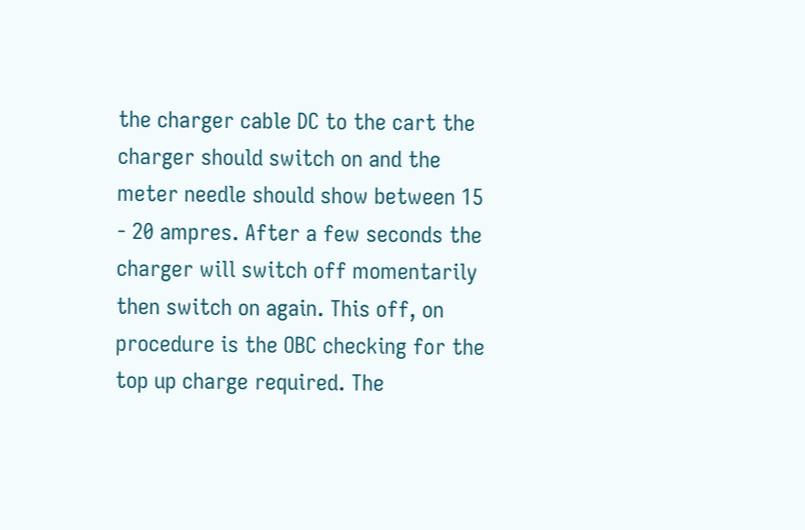the charger cable DC to the cart the charger should switch on and the meter needle should show between 15 - 20 ampres. After a few seconds the charger will switch off momentarily then switch on again. This off, on procedure is the OBC checking for the top up charge required. The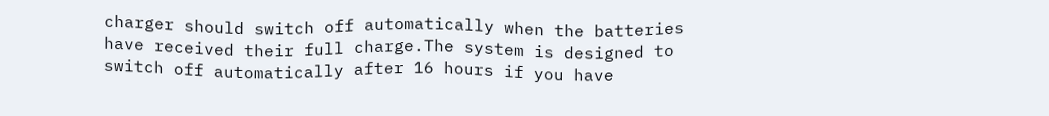charger should switch off automatically when the batteries have received their full charge.The system is designed to switch off automatically after 16 hours if you have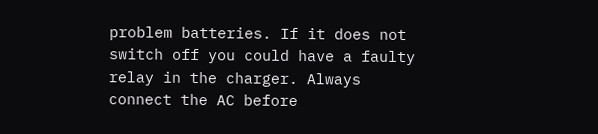problem batteries. If it does not switch off you could have a faulty relay in the charger. Always connect the AC before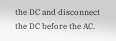the DC and disconnect the DC before the AC.